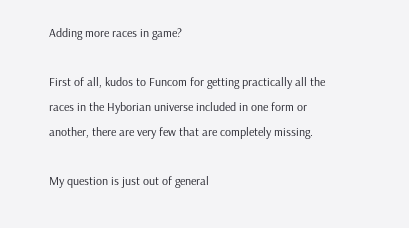Adding more races in game?

First of all, kudos to Funcom for getting practically all the races in the Hyborian universe included in one form or another, there are very few that are completely missing.

My question is just out of general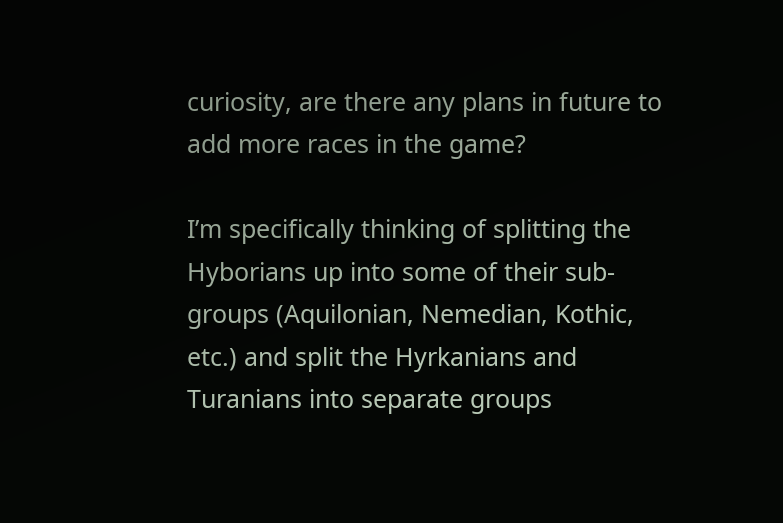curiosity, are there any plans in future to add more races in the game?

I’m specifically thinking of splitting the Hyborians up into some of their sub-groups (Aquilonian, Nemedian, Kothic, etc.) and split the Hyrkanians and Turanians into separate groups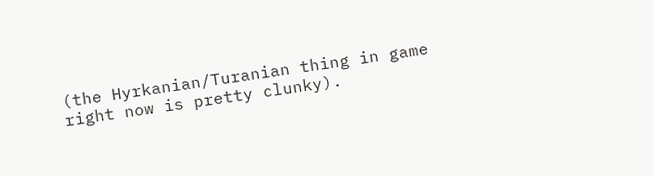(the Hyrkanian/Turanian thing in game right now is pretty clunky).